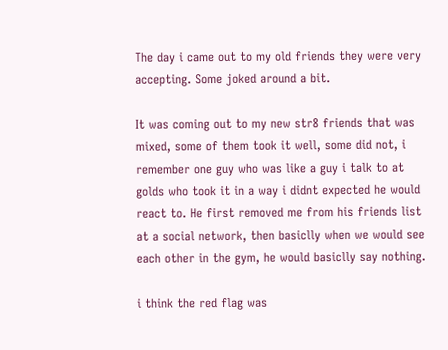The day i came out to my old friends they were very accepting. Some joked around a bit.

It was coming out to my new str8 friends that was mixed, some of them took it well, some did not, i remember one guy who was like a guy i talk to at golds who took it in a way i didnt expected he would react to. He first removed me from his friends list at a social network, then basiclly when we would see each other in the gym, he would basiclly say nothing.

i think the red flag was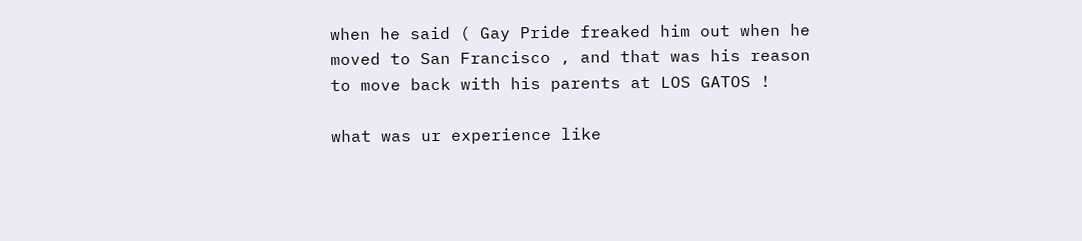when he said ( Gay Pride freaked him out when he moved to San Francisco , and that was his reason to move back with his parents at LOS GATOS !

what was ur experience like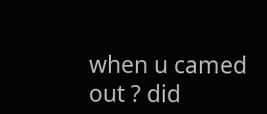when u camed out ? did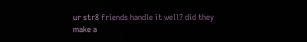ur str8 friends handle it well? did they make a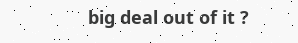big deal out of it ?